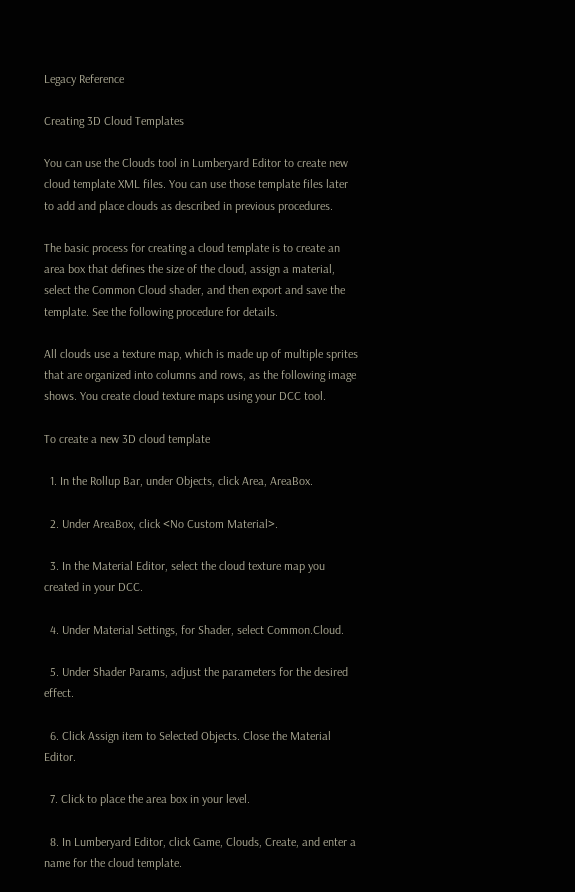Legacy Reference

Creating 3D Cloud Templates

You can use the Clouds tool in Lumberyard Editor to create new cloud template XML files. You can use those template files later to add and place clouds as described in previous procedures.

The basic process for creating a cloud template is to create an area box that defines the size of the cloud, assign a material, select the Common Cloud shader, and then export and save the template. See the following procedure for details.

All clouds use a texture map, which is made up of multiple sprites that are organized into columns and rows, as the following image shows. You create cloud texture maps using your DCC tool.

To create a new 3D cloud template

  1. In the Rollup Bar, under Objects, click Area, AreaBox.

  2. Under AreaBox, click <No Custom Material>.

  3. In the Material Editor, select the cloud texture map you created in your DCC.

  4. Under Material Settings, for Shader, select Common.Cloud.

  5. Under Shader Params, adjust the parameters for the desired effect.

  6. Click Assign item to Selected Objects. Close the Material Editor.

  7. Click to place the area box in your level.

  8. In Lumberyard Editor, click Game, Clouds, Create, and enter a name for the cloud template.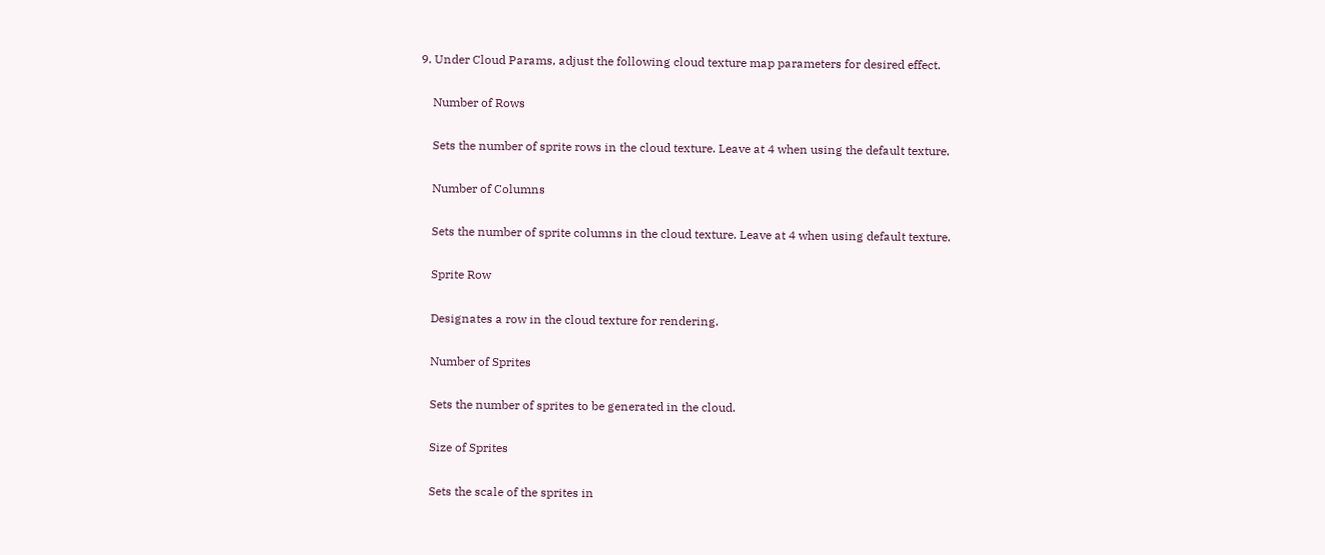9. Under Cloud Params, adjust the following cloud texture map parameters for desired effect.

    Number of Rows

    Sets the number of sprite rows in the cloud texture. Leave at 4 when using the default texture.

    Number of Columns

    Sets the number of sprite columns in the cloud texture. Leave at 4 when using default texture.

    Sprite Row

    Designates a row in the cloud texture for rendering.

    Number of Sprites

    Sets the number of sprites to be generated in the cloud.

    Size of Sprites

    Sets the scale of the sprites in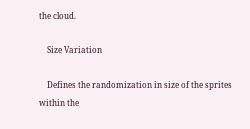the cloud.

    Size Variation

    Defines the randomization in size of the sprites within the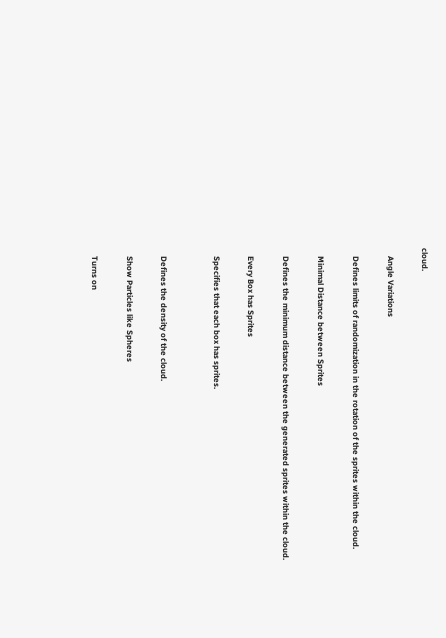cloud.

    Angle Variations

    Defines limits of randomization in the rotation of the sprites within the cloud.

    Minimal Distance between Sprites

    Defines the minimum distance between the generated sprites within the cloud.

    Every Box has Sprites

    Specifies that each box has sprites.


    Defines the density of the cloud.

    Show Particles like Spheres

    Turns on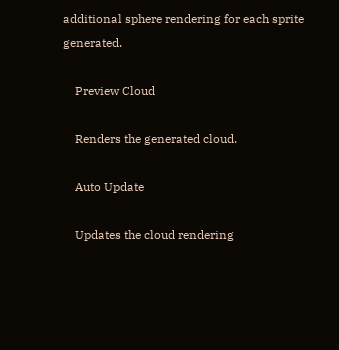additional sphere rendering for each sprite generated.

    Preview Cloud

    Renders the generated cloud.

    Auto Update

    Updates the cloud rendering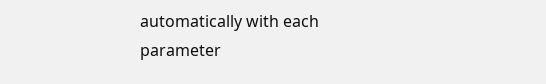automatically with each parameter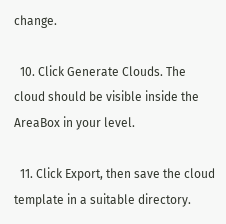change.

  10. Click Generate Clouds. The cloud should be visible inside the AreaBox in your level.

  11. Click Export, then save the cloud template in a suitable directory.